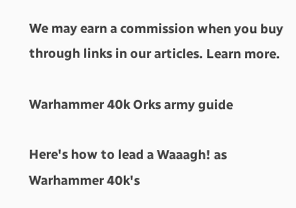We may earn a commission when you buy through links in our articles. Learn more.

Warhammer 40k Orks army guide

Here's how to lead a Waaagh! as Warhammer 40k's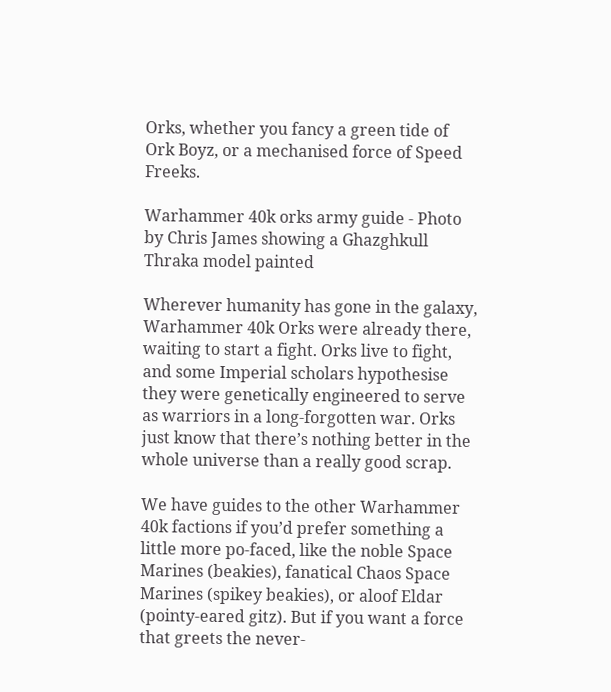Orks, whether you fancy a green tide of Ork Boyz, or a mechanised force of Speed Freeks.

Warhammer 40k orks army guide - Photo by Chris James showing a Ghazghkull Thraka model painted

Wherever humanity has gone in the galaxy, Warhammer 40k Orks were already there, waiting to start a fight. Orks live to fight, and some Imperial scholars hypothesise they were genetically engineered to serve as warriors in a long-forgotten war. Orks just know that there’s nothing better in the whole universe than a really good scrap.

We have guides to the other Warhammer 40k factions if you’d prefer something a little more po-faced, like the noble Space Marines (beakies), fanatical Chaos Space Marines (spikey beakies), or aloof Eldar (pointy-eared gitz). But if you want a force that greets the never-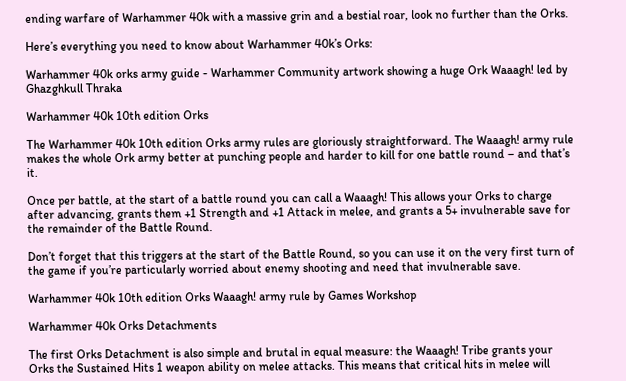ending warfare of Warhammer 40k with a massive grin and a bestial roar, look no further than the Orks.

Here’s everything you need to know about Warhammer 40k’s Orks:

Warhammer 40k orks army guide - Warhammer Community artwork showing a huge Ork Waaagh! led by Ghazghkull Thraka

Warhammer 40k 10th edition Orks

The Warhammer 40k 10th edition Orks army rules are gloriously straightforward. The Waaagh! army rule makes the whole Ork army better at punching people and harder to kill for one battle round – and that’s it.

Once per battle, at the start of a battle round you can call a Waaagh! This allows your Orks to charge after advancing, grants them +1 Strength and +1 Attack in melee, and grants a 5+ invulnerable save for the remainder of the Battle Round.

Don’t forget that this triggers at the start of the Battle Round, so you can use it on the very first turn of the game if you’re particularly worried about enemy shooting and need that invulnerable save.

Warhammer 40k 10th edition Orks Waaagh! army rule by Games Workshop

Warhammer 40k Orks Detachments

The first Orks Detachment is also simple and brutal in equal measure: the Waaagh! Tribe grants your Orks the Sustained Hits 1 weapon ability on melee attacks. This means that critical hits in melee will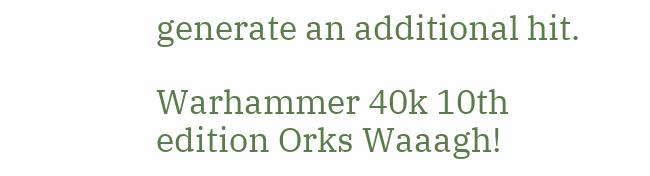generate an additional hit.

Warhammer 40k 10th edition Orks Waaagh!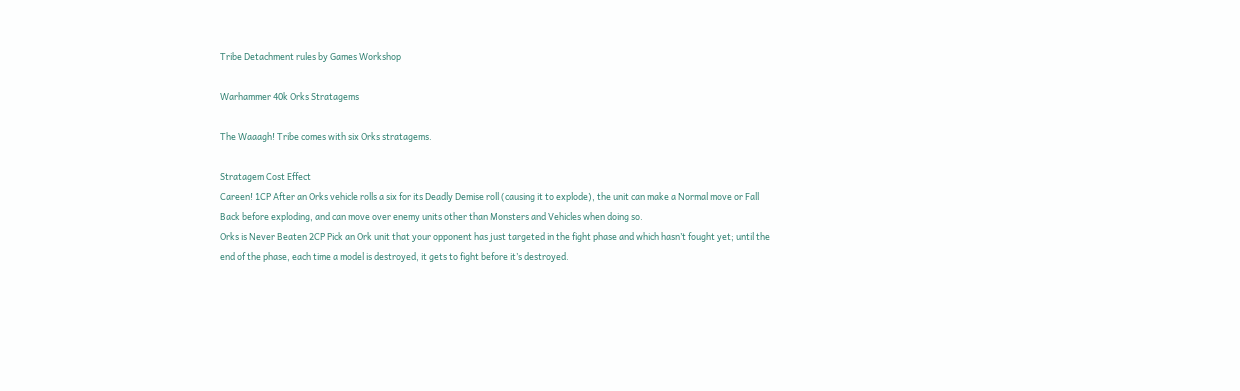Tribe Detachment rules by Games Workshop

Warhammer 40k Orks Stratagems

The Waaagh! Tribe comes with six Orks stratagems.

Stratagem Cost Effect
Careen! 1CP After an Orks vehicle rolls a six for its Deadly Demise roll (causing it to explode), the unit can make a Normal move or Fall Back before exploding, and can move over enemy units other than Monsters and Vehicles when doing so.
Orks is Never Beaten 2CP Pick an Ork unit that your opponent has just targeted in the fight phase and which hasn’t fought yet; until the end of the phase, each time a model is destroyed, it gets to fight before it’s destroyed.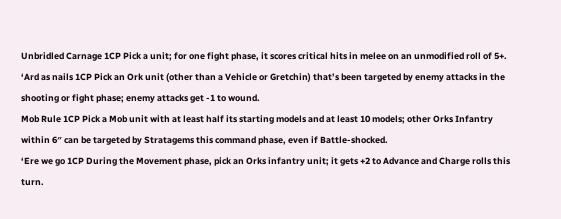Unbridled Carnage 1CP Pick a unit; for one fight phase, it scores critical hits in melee on an unmodified roll of 5+.
‘Ard as nails 1CP Pick an Ork unit (other than a Vehicle or Gretchin) that’s been targeted by enemy attacks in the shooting or fight phase; enemy attacks get -1 to wound.
Mob Rule 1CP Pick a Mob unit with at least half its starting models and at least 10 models; other Orks Infantry within 6″ can be targeted by Stratagems this command phase, even if Battle-shocked.
‘Ere we go 1CP During the Movement phase, pick an Orks infantry unit; it gets +2 to Advance and Charge rolls this turn.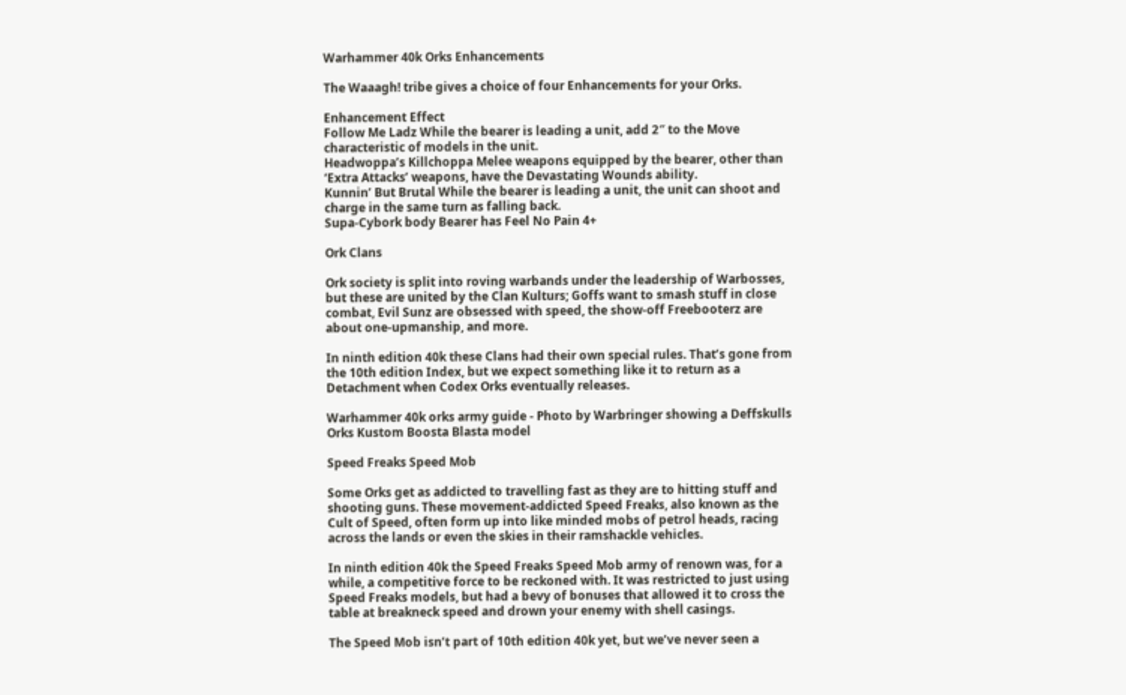Warhammer 40k Orks Enhancements

The Waaagh! tribe gives a choice of four Enhancements for your Orks.

Enhancement Effect
Follow Me Ladz While the bearer is leading a unit, add 2″ to the Move characteristic of models in the unit.
Headwoppa’s Killchoppa Melee weapons equipped by the bearer, other than ‘Extra Attacks’ weapons, have the Devastating Wounds ability.
Kunnin’ But Brutal While the bearer is leading a unit, the unit can shoot and charge in the same turn as falling back.
Supa-Cybork body Bearer has Feel No Pain 4+

Ork Clans

Ork society is split into roving warbands under the leadership of Warbosses, but these are united by the Clan Kulturs; Goffs want to smash stuff in close combat, Evil Sunz are obsessed with speed, the show-off Freebooterz are about one-upmanship, and more.

In ninth edition 40k these Clans had their own special rules. That’s gone from the 10th edition Index, but we expect something like it to return as a Detachment when Codex Orks eventually releases.

Warhammer 40k orks army guide - Photo by Warbringer showing a Deffskulls Orks Kustom Boosta Blasta model

Speed Freaks Speed Mob

Some Orks get as addicted to travelling fast as they are to hitting stuff and shooting guns. These movement-addicted Speed Freaks, also known as the Cult of Speed, often form up into like minded mobs of petrol heads, racing across the lands or even the skies in their ramshackle vehicles.

In ninth edition 40k the Speed Freaks Speed Mob army of renown was, for a while, a competitive force to be reckoned with. It was restricted to just using Speed Freaks models, but had a bevy of bonuses that allowed it to cross the table at breakneck speed and drown your enemy with shell casings.

The Speed Mob isn’t part of 10th edition 40k yet, but we’ve never seen a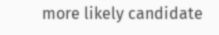more likely candidate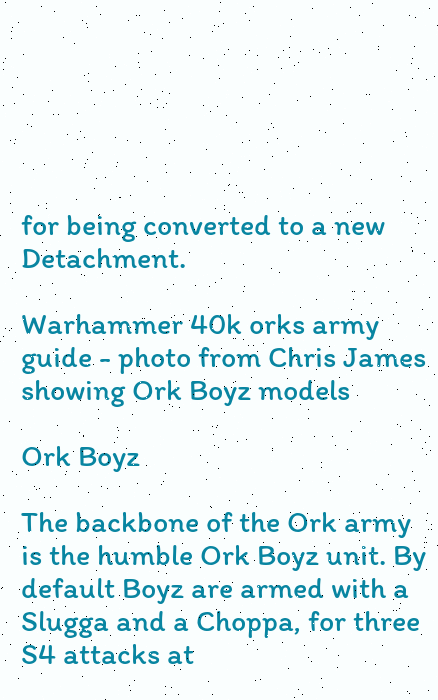for being converted to a new Detachment.

Warhammer 40k orks army guide - photo from Chris James showing Ork Boyz models

Ork Boyz

The backbone of the Ork army is the humble Ork Boyz unit. By default Boyz are armed with a Slugga and a Choppa, for three S4 attacks at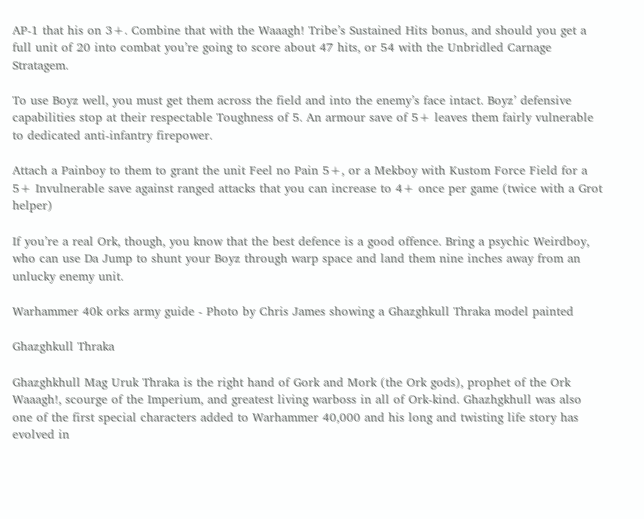AP-1 that his on 3+. Combine that with the Waaagh! Tribe’s Sustained Hits bonus, and should you get a full unit of 20 into combat you’re going to score about 47 hits, or 54 with the Unbridled Carnage Stratagem.

To use Boyz well, you must get them across the field and into the enemy’s face intact. Boyz’ defensive capabilities stop at their respectable Toughness of 5. An armour save of 5+ leaves them fairly vulnerable to dedicated anti-infantry firepower.

Attach a Painboy to them to grant the unit Feel no Pain 5+, or a Mekboy with Kustom Force Field for a 5+ Invulnerable save against ranged attacks that you can increase to 4+ once per game (twice with a Grot helper)

If you’re a real Ork, though, you know that the best defence is a good offence. Bring a psychic Weirdboy, who can use Da Jump to shunt your Boyz through warp space and land them nine inches away from an unlucky enemy unit.

Warhammer 40k orks army guide - Photo by Chris James showing a Ghazghkull Thraka model painted

Ghazghkull Thraka

Ghazghkhull Mag Uruk Thraka is the right hand of Gork and Mork (the Ork gods), prophet of the Ork Waaagh!, scourge of the Imperium, and greatest living warboss in all of Ork-kind. Ghazhgkhull was also one of the first special characters added to Warhammer 40,000 and his long and twisting life story has evolved in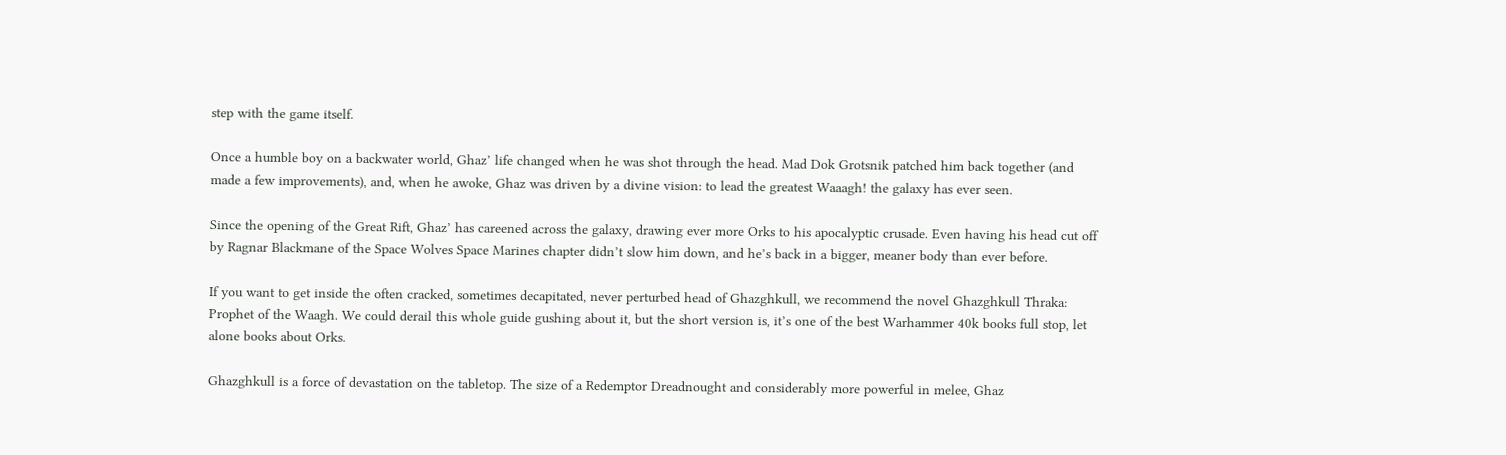step with the game itself.

Once a humble boy on a backwater world, Ghaz’ life changed when he was shot through the head. Mad Dok Grotsnik patched him back together (and made a few improvements), and, when he awoke, Ghaz was driven by a divine vision: to lead the greatest Waaagh! the galaxy has ever seen.

Since the opening of the Great Rift, Ghaz’ has careened across the galaxy, drawing ever more Orks to his apocalyptic crusade. Even having his head cut off by Ragnar Blackmane of the Space Wolves Space Marines chapter didn’t slow him down, and he’s back in a bigger, meaner body than ever before.

If you want to get inside the often cracked, sometimes decapitated, never perturbed head of Ghazghkull, we recommend the novel Ghazghkull Thraka: Prophet of the Waagh. We could derail this whole guide gushing about it, but the short version is, it’s one of the best Warhammer 40k books full stop, let alone books about Orks.

Ghazghkull is a force of devastation on the tabletop. The size of a Redemptor Dreadnought and considerably more powerful in melee, Ghaz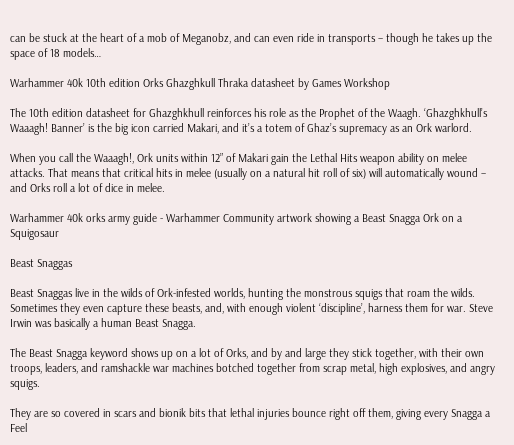can be stuck at the heart of a mob of Meganobz, and can even ride in transports – though he takes up the space of 18 models…

Warhammer 40k 10th edition Orks Ghazghkull Thraka datasheet by Games Workshop

The 10th edition datasheet for Ghazghkhull reinforces his role as the Prophet of the Waagh. ‘Ghazghkhull’s Waaagh! Banner’ is the big icon carried Makari, and it’s a totem of Ghaz’s supremacy as an Ork warlord.

When you call the Waaagh!, Ork units within 12” of Makari gain the Lethal Hits weapon ability on melee attacks. That means that critical hits in melee (usually on a natural hit roll of six) will automatically wound – and Orks roll a lot of dice in melee.

Warhammer 40k orks army guide - Warhammer Community artwork showing a Beast Snagga Ork on a Squigosaur

Beast Snaggas

Beast Snaggas live in the wilds of Ork-infested worlds, hunting the monstrous squigs that roam the wilds. Sometimes they even capture these beasts, and, with enough violent ‘discipline’, harness them for war. Steve Irwin was basically a human Beast Snagga.

The Beast Snagga keyword shows up on a lot of Orks, and by and large they stick together, with their own troops, leaders, and ramshackle war machines botched together from scrap metal, high explosives, and angry squigs.

They are so covered in scars and bionik bits that lethal injuries bounce right off them, giving every Snagga a Feel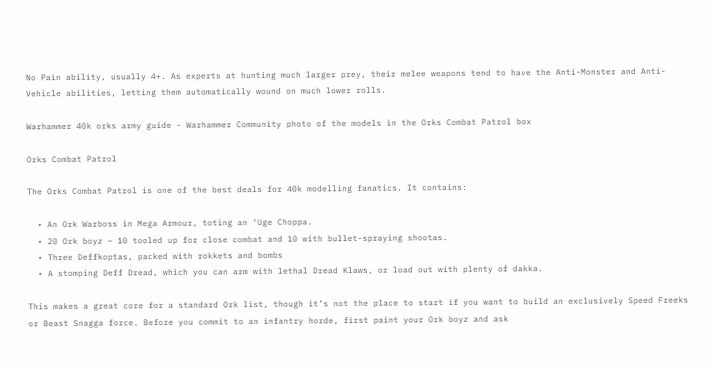No Pain ability, usually 4+. As experts at hunting much larger prey, their melee weapons tend to have the Anti-Monster and Anti-Vehicle abilities, letting them automatically wound on much lower rolls.

Warhammer 40k orks army guide - Warhammer Community photo of the models in the Orks Combat Patrol box

Orks Combat Patrol

The Orks Combat Patrol is one of the best deals for 40k modelling fanatics. It contains:

  • An Ork Warboss in Mega Armour, toting an ‘Uge Choppa.
  • 20 Ork boyz – 10 tooled up for close combat and 10 with bullet-spraying shootas.
  • Three Deffkoptas, packed with rokkets and bombs
  • A stomping Deff Dread, which you can arm with lethal Dread Klaws, or load out with plenty of dakka.

This makes a great core for a standard Ork list, though it’s not the place to start if you want to build an exclusively Speed Freeks or Beast Snagga force. Before you commit to an infantry horde, first paint your Ork boyz and ask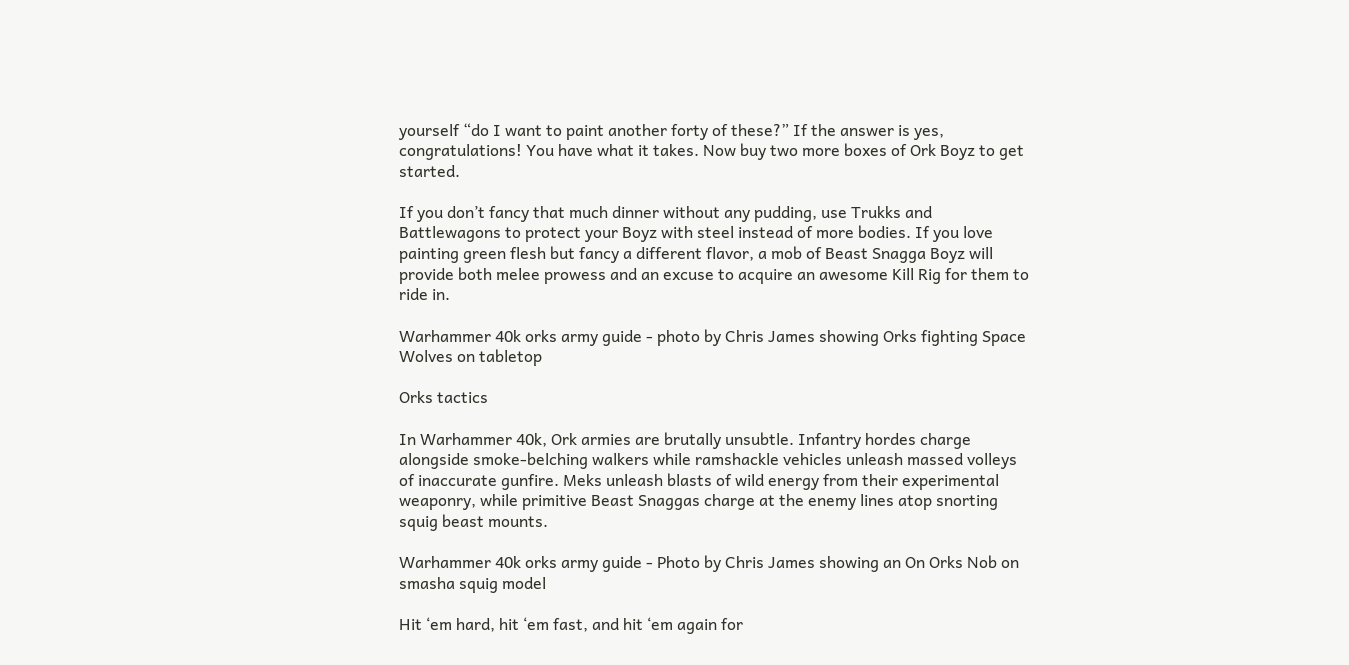yourself “do I want to paint another forty of these?” If the answer is yes, congratulations! You have what it takes. Now buy two more boxes of Ork Boyz to get started.

If you don’t fancy that much dinner without any pudding, use Trukks and Battlewagons to protect your Boyz with steel instead of more bodies. If you love painting green flesh but fancy a different flavor, a mob of Beast Snagga Boyz will provide both melee prowess and an excuse to acquire an awesome Kill Rig for them to ride in.

Warhammer 40k orks army guide - photo by Chris James showing Orks fighting Space Wolves on tabletop

Orks tactics

In Warhammer 40k, Ork armies are brutally unsubtle. Infantry hordes charge alongside smoke-belching walkers while ramshackle vehicles unleash massed volleys of inaccurate gunfire. Meks unleash blasts of wild energy from their experimental weaponry, while primitive Beast Snaggas charge at the enemy lines atop snorting squig beast mounts.

Warhammer 40k orks army guide - Photo by Chris James showing an On Orks Nob on smasha squig model

Hit ‘em hard, hit ‘em fast, and hit ‘em again for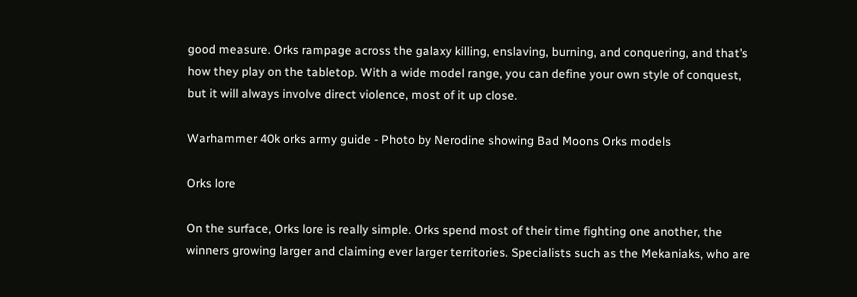good measure. Orks rampage across the galaxy killing, enslaving, burning, and conquering, and that’s how they play on the tabletop. With a wide model range, you can define your own style of conquest, but it will always involve direct violence, most of it up close.

Warhammer 40k orks army guide - Photo by Nerodine showing Bad Moons Orks models

Orks lore

On the surface, Orks lore is really simple. Orks spend most of their time fighting one another, the winners growing larger and claiming ever larger territories. Specialists such as the Mekaniaks, who are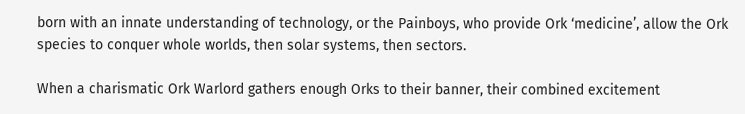born with an innate understanding of technology, or the Painboys, who provide Ork ‘medicine’, allow the Ork species to conquer whole worlds, then solar systems, then sectors.

When a charismatic Ork Warlord gathers enough Orks to their banner, their combined excitement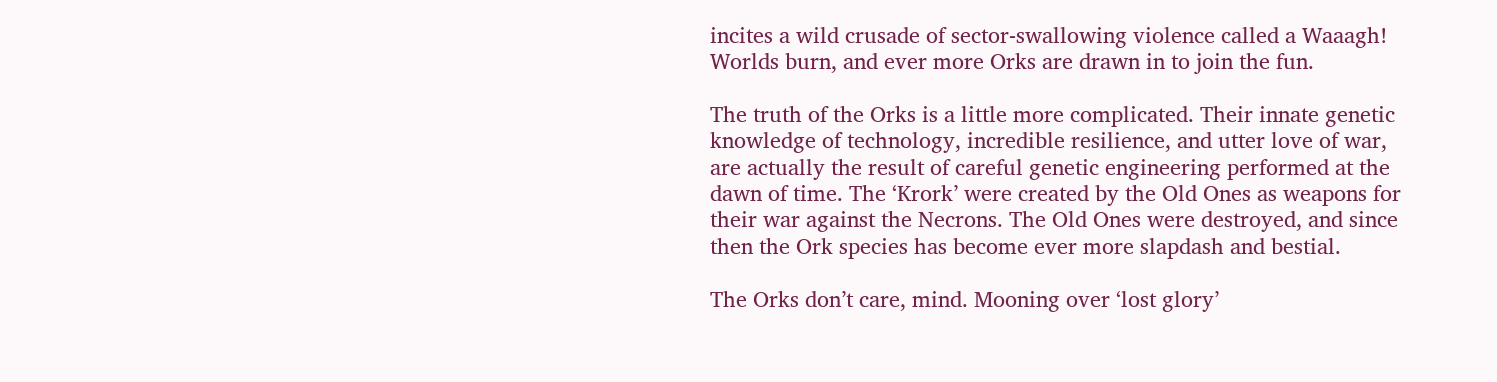incites a wild crusade of sector-swallowing violence called a Waaagh! Worlds burn, and ever more Orks are drawn in to join the fun.

The truth of the Orks is a little more complicated. Their innate genetic knowledge of technology, incredible resilience, and utter love of war, are actually the result of careful genetic engineering performed at the dawn of time. The ‘Krork’ were created by the Old Ones as weapons for their war against the Necrons. The Old Ones were destroyed, and since then the Ork species has become ever more slapdash and bestial.

The Orks don’t care, mind. Mooning over ‘lost glory’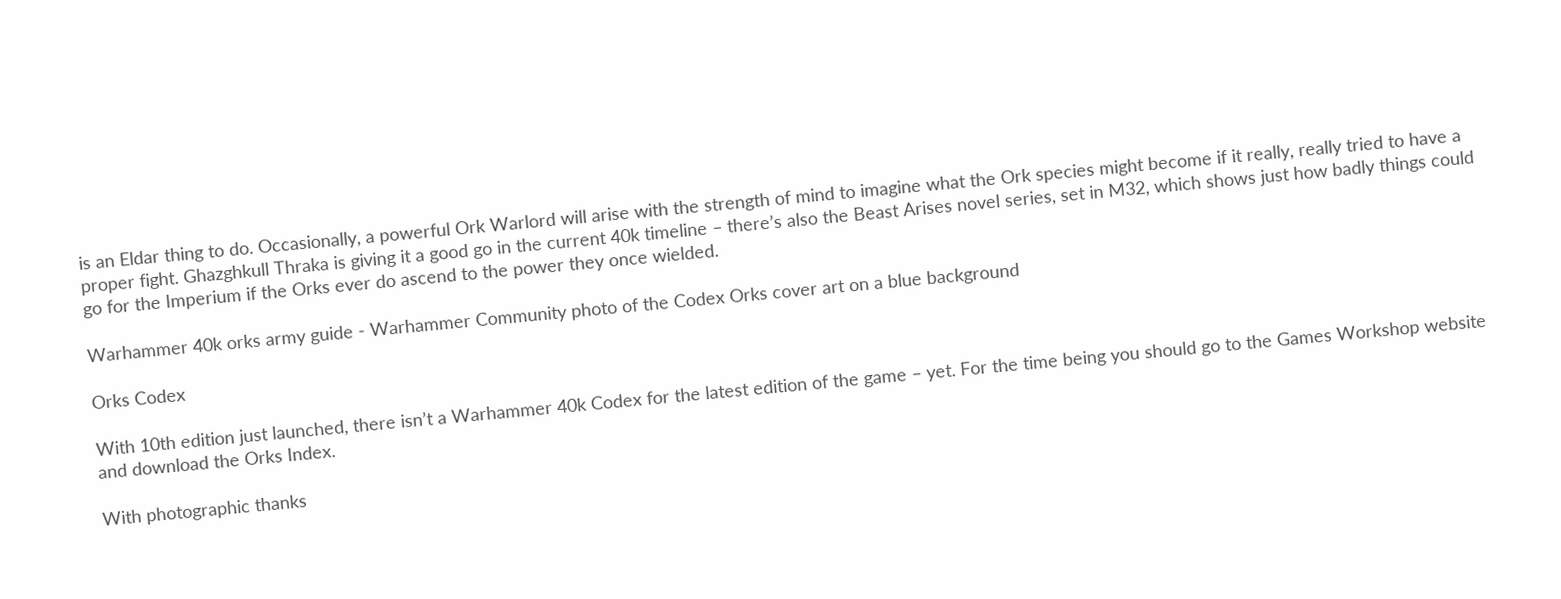is an Eldar thing to do. Occasionally, a powerful Ork Warlord will arise with the strength of mind to imagine what the Ork species might become if it really, really tried to have a proper fight. Ghazghkull Thraka is giving it a good go in the current 40k timeline – there’s also the Beast Arises novel series, set in M32, which shows just how badly things could go for the Imperium if the Orks ever do ascend to the power they once wielded.

Warhammer 40k orks army guide - Warhammer Community photo of the Codex Orks cover art on a blue background

Orks Codex

With 10th edition just launched, there isn’t a Warhammer 40k Codex for the latest edition of the game – yet. For the time being you should go to the Games Workshop website and download the Orks Index.

With photographic thanks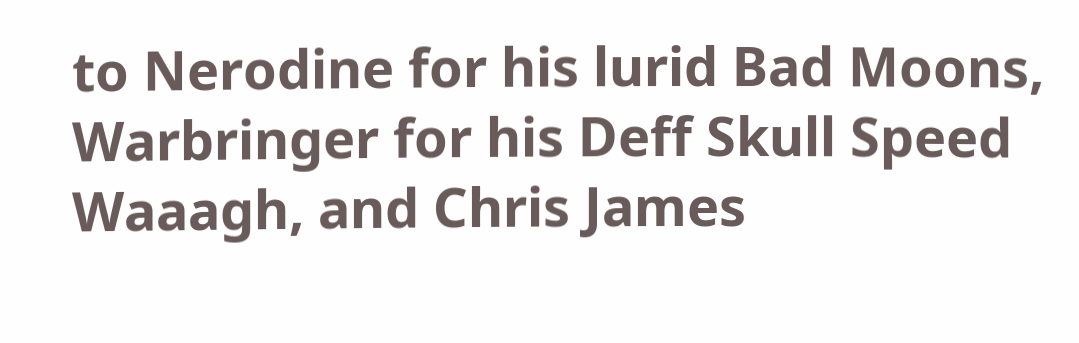to Nerodine for his lurid Bad Moons, Warbringer for his Deff Skull Speed Waaagh, and Chris James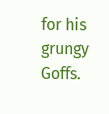for his grungy Goffs.